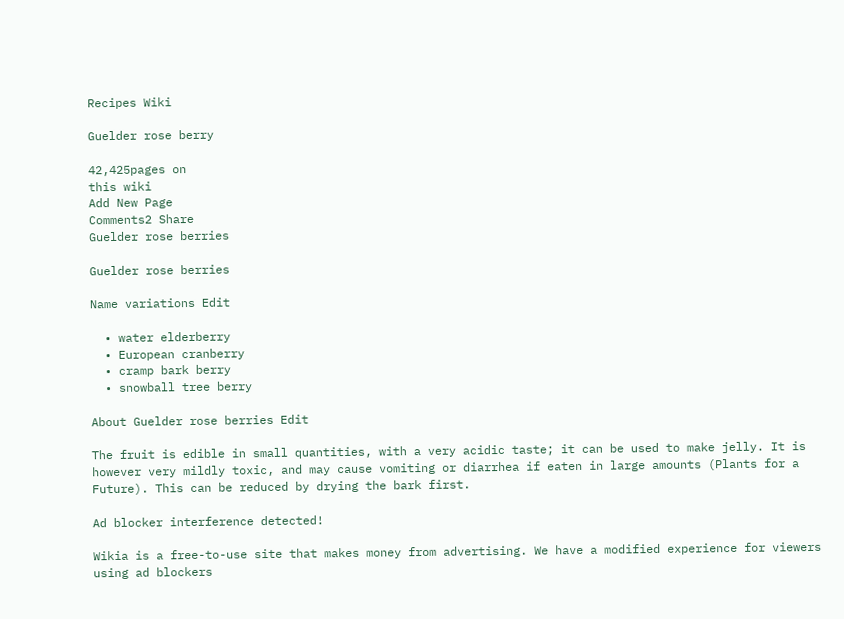Recipes Wiki

Guelder rose berry

42,425pages on
this wiki
Add New Page
Comments2 Share
Guelder rose berries

Guelder rose berries

Name variations Edit

  • water elderberry
  • European cranberry
  • cramp bark berry
  • snowball tree berry

About Guelder rose berries Edit

The fruit is edible in small quantities, with a very acidic taste; it can be used to make jelly. It is however very mildly toxic, and may cause vomiting or diarrhea if eaten in large amounts (Plants for a Future). This can be reduced by drying the bark first.

Ad blocker interference detected!

Wikia is a free-to-use site that makes money from advertising. We have a modified experience for viewers using ad blockers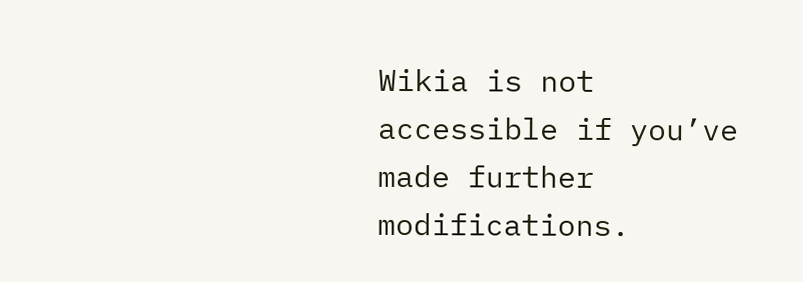Wikia is not accessible if you’ve made further modifications.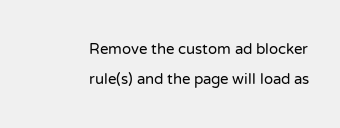Remove the custom ad blocker rule(s) and the page will load as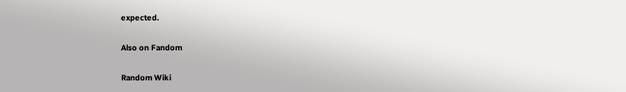expected.

Also on Fandom

Random Wiki